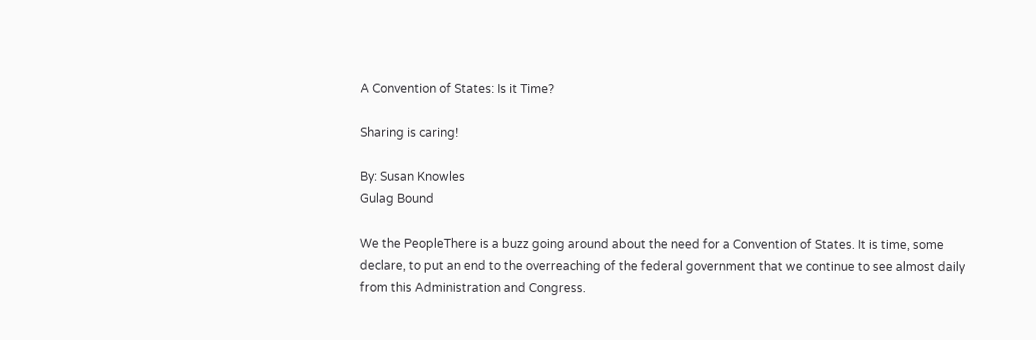A Convention of States: Is it Time?

Sharing is caring!

By: Susan Knowles
Gulag Bound

We the PeopleThere is a buzz going around about the need for a Convention of States. It is time, some declare, to put an end to the overreaching of the federal government that we continue to see almost daily from this Administration and Congress.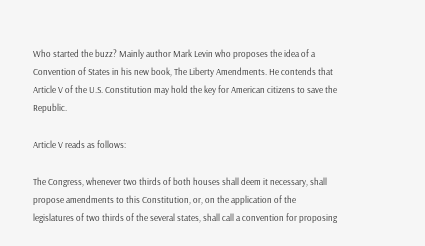Who started the buzz? Mainly author Mark Levin who proposes the idea of a Convention of States in his new book, The Liberty Amendments. He contends that Article V of the U.S. Constitution may hold the key for American citizens to save the Republic.

Article V reads as follows:

The Congress, whenever two thirds of both houses shall deem it necessary, shall propose amendments to this Constitution, or, on the application of the legislatures of two thirds of the several states, shall call a convention for proposing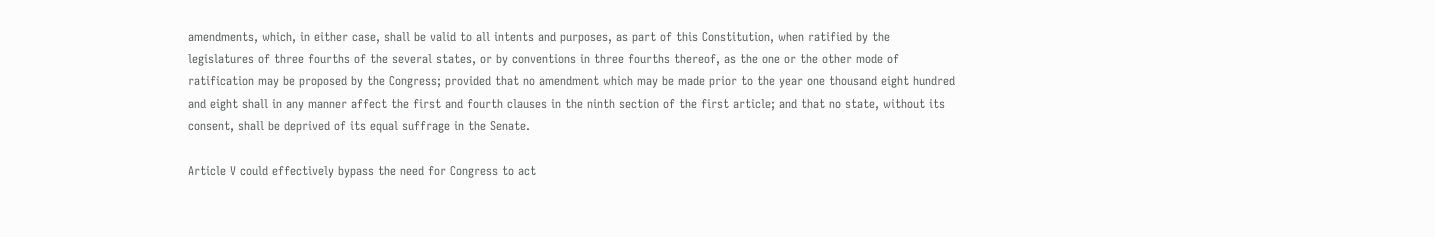amendments, which, in either case, shall be valid to all intents and purposes, as part of this Constitution, when ratified by the legislatures of three fourths of the several states, or by conventions in three fourths thereof, as the one or the other mode of ratification may be proposed by the Congress; provided that no amendment which may be made prior to the year one thousand eight hundred and eight shall in any manner affect the first and fourth clauses in the ninth section of the first article; and that no state, without its consent, shall be deprived of its equal suffrage in the Senate.

Article V could effectively bypass the need for Congress to act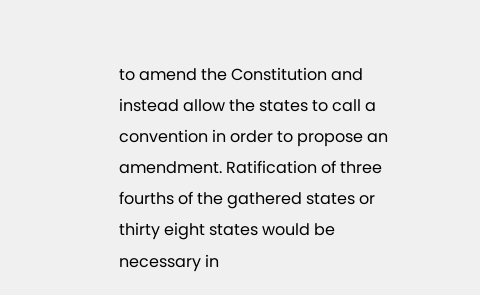to amend the Constitution and instead allow the states to call a convention in order to propose an amendment. Ratification of three fourths of the gathered states or thirty eight states would be necessary in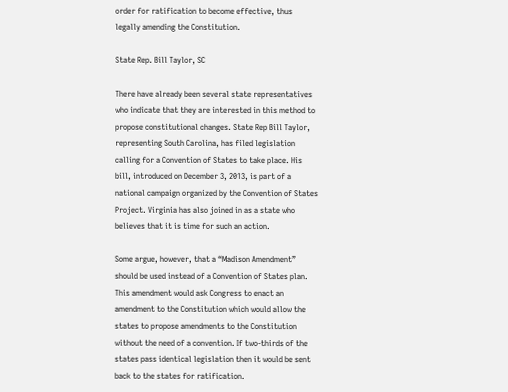order for ratification to become effective, thus legally amending the Constitution.

State Rep. Bill Taylor, SC

There have already been several state representatives who indicate that they are interested in this method to propose constitutional changes. State Rep Bill Taylor, representing South Carolina, has filed legislation calling for a Convention of States to take place. His bill, introduced on December 3, 2013, is part of a national campaign organized by the Convention of States Project. Virginia has also joined in as a state who believes that it is time for such an action.

Some argue, however, that a “Madison Amendment” should be used instead of a Convention of States plan. This amendment would ask Congress to enact an amendment to the Constitution which would allow the states to propose amendments to the Constitution without the need of a convention. If two-thirds of the states pass identical legislation then it would be sent back to the states for ratification.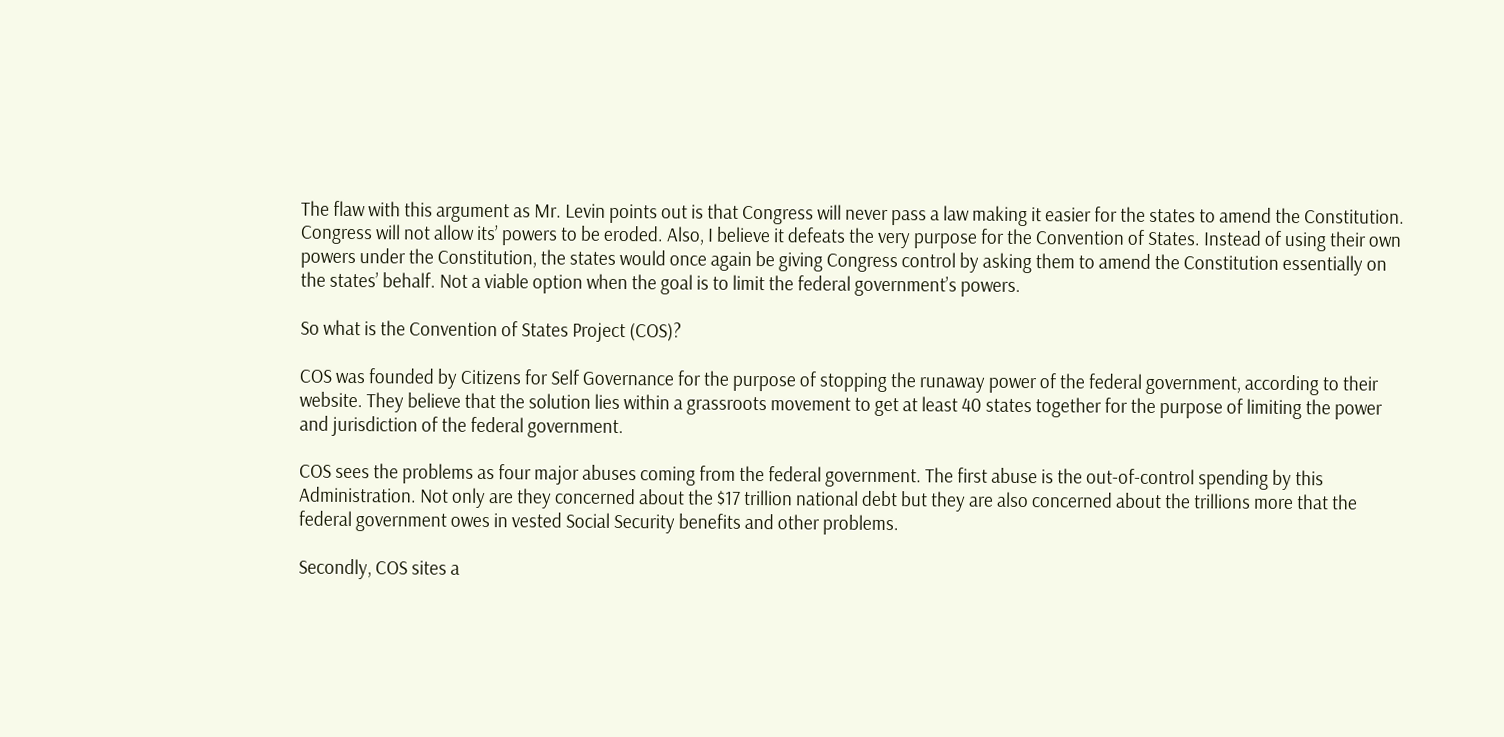The flaw with this argument as Mr. Levin points out is that Congress will never pass a law making it easier for the states to amend the Constitution. Congress will not allow its’ powers to be eroded. Also, I believe it defeats the very purpose for the Convention of States. Instead of using their own powers under the Constitution, the states would once again be giving Congress control by asking them to amend the Constitution essentially on the states’ behalf. Not a viable option when the goal is to limit the federal government’s powers.

So what is the Convention of States Project (COS)?

COS was founded by Citizens for Self Governance for the purpose of stopping the runaway power of the federal government, according to their website. They believe that the solution lies within a grassroots movement to get at least 40 states together for the purpose of limiting the power and jurisdiction of the federal government.

COS sees the problems as four major abuses coming from the federal government. The first abuse is the out-of-control spending by this Administration. Not only are they concerned about the $17 trillion national debt but they are also concerned about the trillions more that the federal government owes in vested Social Security benefits and other problems.

Secondly, COS sites a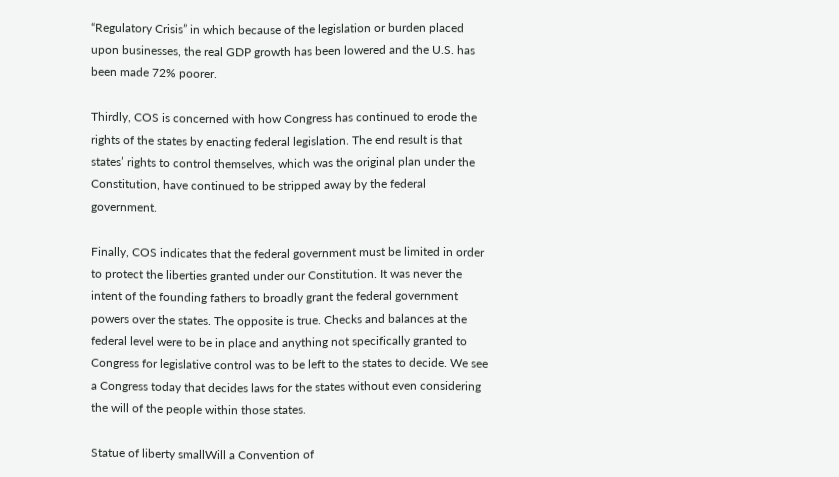“Regulatory Crisis” in which because of the legislation or burden placed upon businesses, the real GDP growth has been lowered and the U.S. has been made 72% poorer.

Thirdly, COS is concerned with how Congress has continued to erode the rights of the states by enacting federal legislation. The end result is that states’ rights to control themselves, which was the original plan under the Constitution, have continued to be stripped away by the federal government.

Finally, COS indicates that the federal government must be limited in order to protect the liberties granted under our Constitution. It was never the intent of the founding fathers to broadly grant the federal government powers over the states. The opposite is true. Checks and balances at the federal level were to be in place and anything not specifically granted to Congress for legislative control was to be left to the states to decide. We see a Congress today that decides laws for the states without even considering the will of the people within those states.

Statue of liberty smallWill a Convention of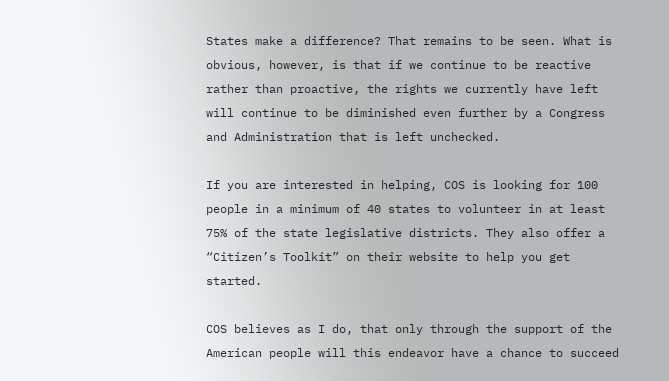States make a difference? That remains to be seen. What is obvious, however, is that if we continue to be reactive rather than proactive, the rights we currently have left will continue to be diminished even further by a Congress and Administration that is left unchecked.

If you are interested in helping, COS is looking for 100 people in a minimum of 40 states to volunteer in at least 75% of the state legislative districts. They also offer a “Citizen’s Toolkit” on their website to help you get started.

COS believes as I do, that only through the support of the American people will this endeavor have a chance to succeed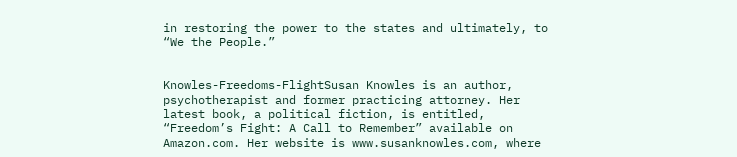in restoring the power to the states and ultimately, to “We the People.”


Knowles-Freedoms-FlightSusan Knowles is an author, psychotherapist and former practicing attorney. Her latest book, a political fiction, is entitled, “Freedom’s Fight: A Call to Remember” available on Amazon.com. Her website is www.susanknowles.com, where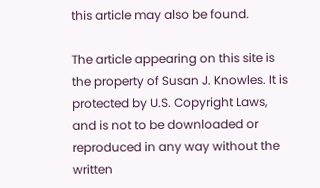this article may also be found.

The article appearing on this site is the property of Susan J. Knowles. It is protected by U.S. Copyright Laws, and is not to be downloaded or reproduced in any way without the written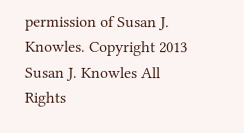permission of Susan J. Knowles. Copyright 2013 Susan J. Knowles All Rights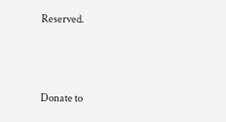Reserved.



Donate to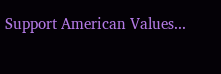Support American Values...